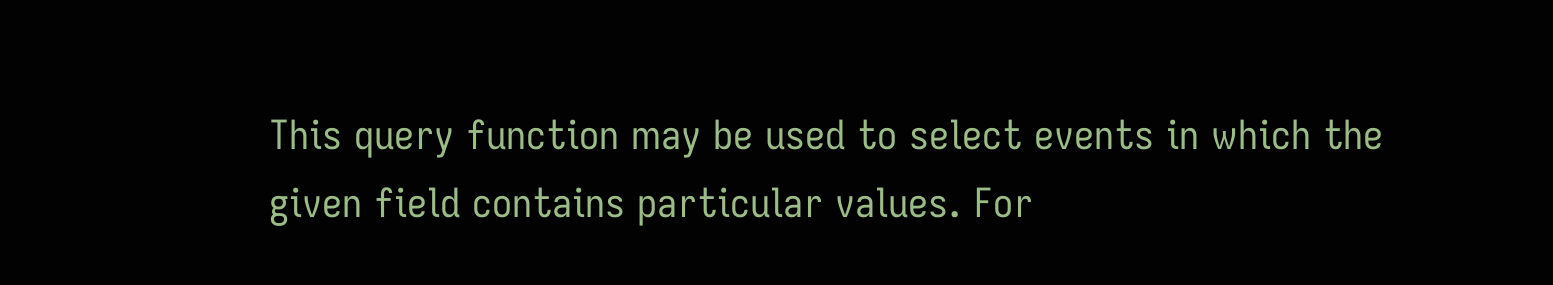This query function may be used to select events in which the given field contains particular values. For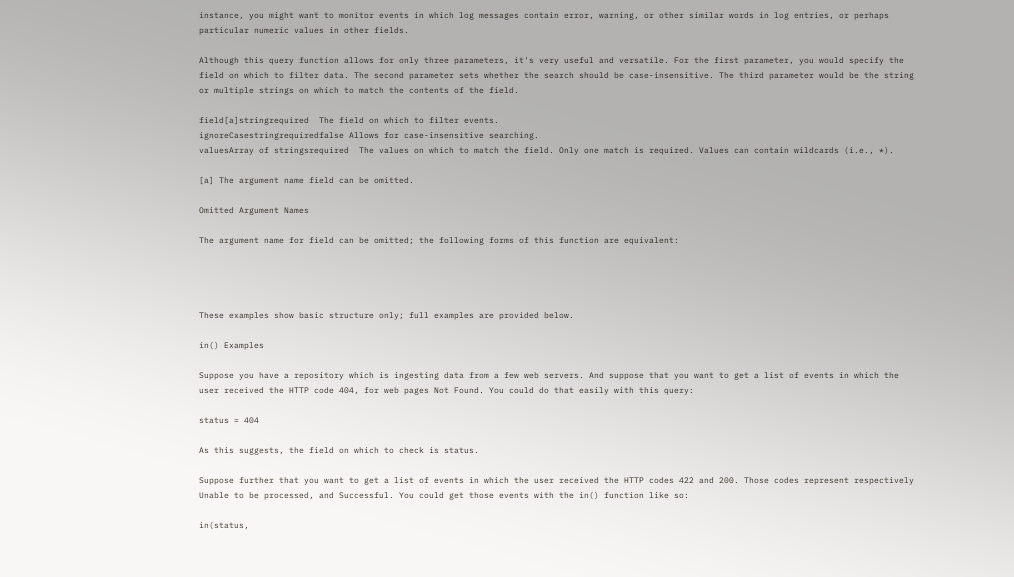instance, you might want to monitor events in which log messages contain error, warning, or other similar words in log entries, or perhaps particular numeric values in other fields.

Although this query function allows for only three parameters, it's very useful and versatile. For the first parameter, you would specify the field on which to filter data. The second parameter sets whether the search should be case-insensitive. The third parameter would be the string or multiple strings on which to match the contents of the field.

field[a]stringrequired  The field on which to filter events.
ignoreCasestringrequiredfalse Allows for case-insensitive searching.
valuesArray of stringsrequired  The values on which to match the field. Only one match is required. Values can contain wildcards (i.e., *).

[a] The argument name field can be omitted.

Omitted Argument Names

The argument name for field can be omitted; the following forms of this function are equivalent:




These examples show basic structure only; full examples are provided below.

in() Examples

Suppose you have a repository which is ingesting data from a few web servers. And suppose that you want to get a list of events in which the user received the HTTP code 404, for web pages Not Found. You could do that easily with this query:

status = 404

As this suggests, the field on which to check is status.

Suppose further that you want to get a list of events in which the user received the HTTP codes 422 and 200. Those codes represent respectively Unable to be processed, and Successful. You could get those events with the in() function like so:

in(status,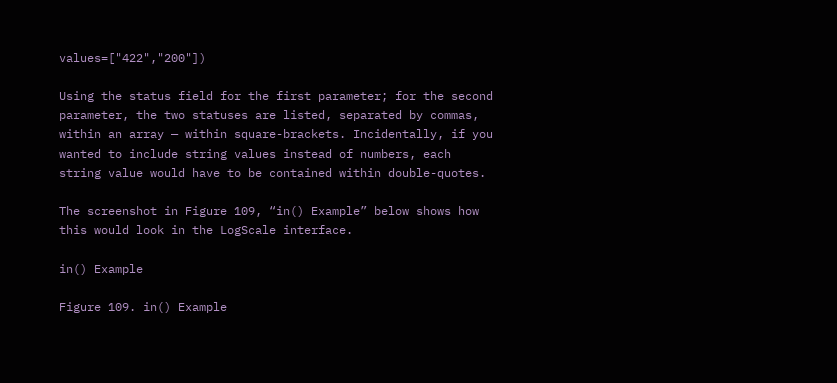values=["422","200"])

Using the status field for the first parameter; for the second parameter, the two statuses are listed, separated by commas, within an array — within square-brackets. Incidentally, if you wanted to include string values instead of numbers, each string value would have to be contained within double-quotes.

The screenshot in Figure 109, “in() Example” below shows how this would look in the LogScale interface.

in() Example

Figure 109. in() Example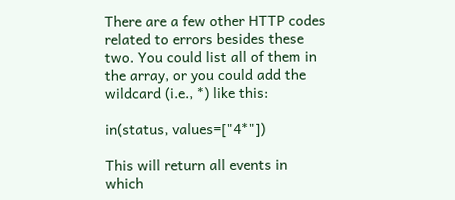There are a few other HTTP codes related to errors besides these two. You could list all of them in the array, or you could add the wildcard (i.e., *) like this:

in(status, values=["4*"])

This will return all events in which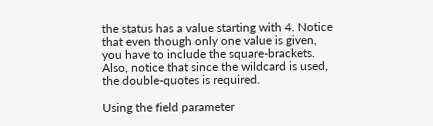the status has a value starting with 4. Notice that even though only one value is given, you have to include the square-brackets. Also, notice that since the wildcard is used, the double-quotes is required.

Using the field parameter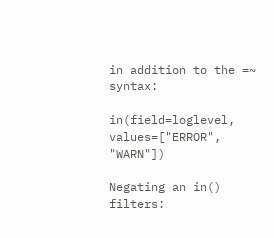in addition to the =~ syntax:

in(field=loglevel, values=["ERROR", "WARN"])

Negating an in() filters: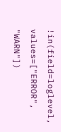!in(field=loglevel, values=["ERROR", "WARN"])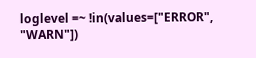loglevel =~ !in(values=["ERROR", "WARN"])